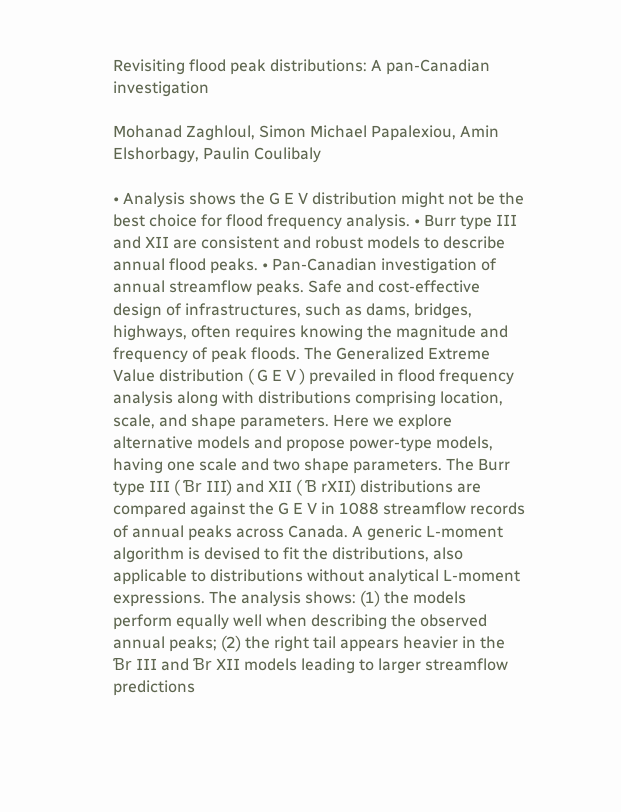Revisiting flood peak distributions: A pan-Canadian investigation

Mohanad Zaghloul, Simon Michael Papalexiou, Amin Elshorbagy, Paulin Coulibaly

• Analysis shows the G E V distribution might not be the best choice for flood frequency analysis. • Burr type III and XII are consistent and robust models to describe annual flood peaks. • Pan-Canadian investigation of annual streamflow peaks. Safe and cost-effective design of infrastructures, such as dams, bridges, highways, often requires knowing the magnitude and frequency of peak floods. The Generalized Extreme Value distribution ( G E V ) prevailed in flood frequency analysis along with distributions comprising location, scale, and shape parameters. Here we explore alternative models and propose power-type models, having one scale and two shape parameters. The Burr type III ( Ɓr III) and XII ( Ɓ rXII) distributions are compared against the G E V in 1088 streamflow records of annual peaks across Canada. A generic L-moment algorithm is devised to fit the distributions, also applicable to distributions without analytical L-moment expressions. The analysis shows: (1) the models perform equally well when describing the observed annual peaks; (2) the right tail appears heavier in the Ɓr III and Ɓr XII models leading to larger streamflow predictions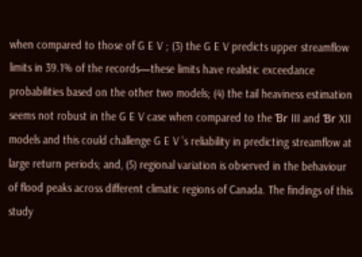when compared to those of G E V ; (3) the G E V predicts upper streamflow limits in 39.1% of the records—these limits have realistic exceedance probabilities based on the other two models; (4) the tail heaviness estimation seems not robust in the G E V case when compared to the Ɓr III and Ɓr XII models and this could challenge G E V ’s reliability in predicting streamflow at large return periods; and, (5) regional variation is observed in the behaviour of flood peaks across different climatic regions of Canada. The findings of this study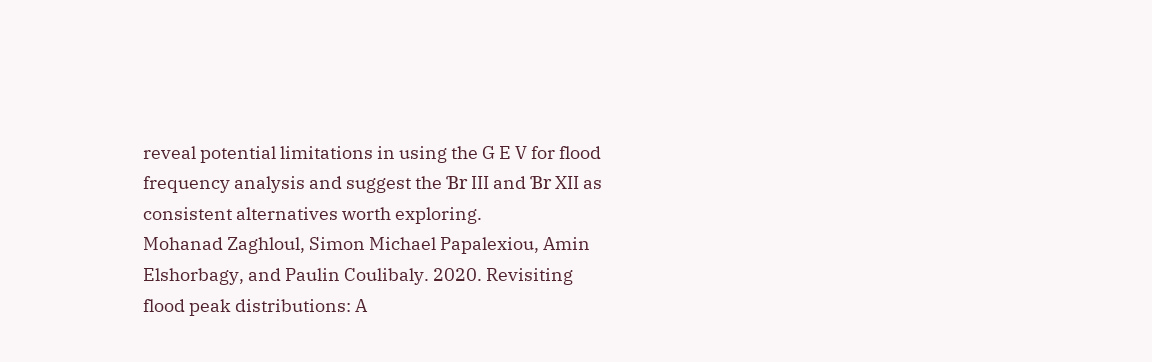reveal potential limitations in using the G E V for flood frequency analysis and suggest the Ɓr III and Ɓr XII as consistent alternatives worth exploring.
Mohanad Zaghloul, Simon Michael Papalexiou, Amin Elshorbagy, and Paulin Coulibaly. 2020. Revisiting flood peak distributions: A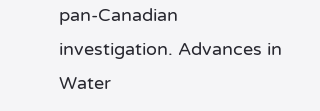pan-Canadian investigation. Advances in Water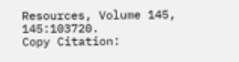Resources, Volume 145, 145:103720.
Copy Citation: